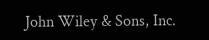John Wiley & Sons, Inc.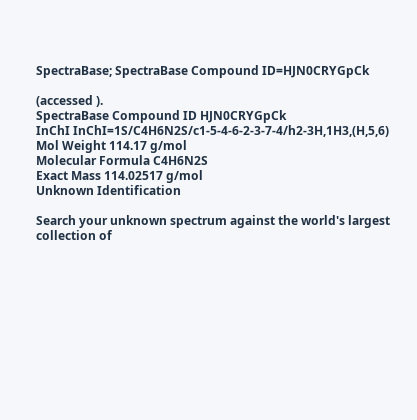SpectraBase; SpectraBase Compound ID=HJN0CRYGpCk

(accessed ).
SpectraBase Compound ID HJN0CRYGpCk
InChI InChI=1S/C4H6N2S/c1-5-4-6-2-3-7-4/h2-3H,1H3,(H,5,6)
Mol Weight 114.17 g/mol
Molecular Formula C4H6N2S
Exact Mass 114.02517 g/mol
Unknown Identification

Search your unknown spectrum against the world's largest collection of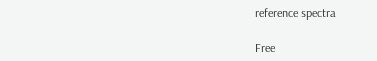reference spectra

Free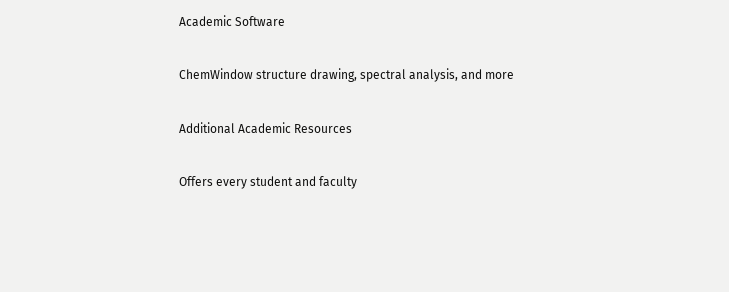Academic Software

ChemWindow structure drawing, spectral analysis, and more

Additional Academic Resources

Offers every student and faculty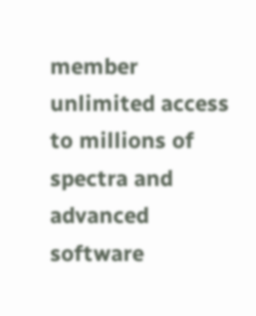member unlimited access to millions of spectra and advanced software